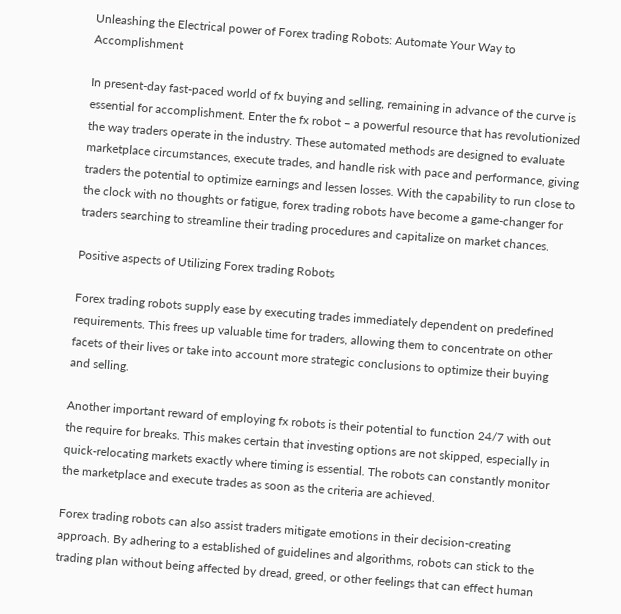Unleashing the Electrical power of Forex trading Robots: Automate Your Way to Accomplishment

In present-day fast-paced world of fx buying and selling, remaining in advance of the curve is essential for accomplishment. Enter the fx robot – a powerful resource that has revolutionized the way traders operate in the industry. These automated methods are designed to evaluate marketplace circumstances, execute trades, and handle risk with pace and performance, giving traders the potential to optimize earnings and lessen losses. With the capability to run close to the clock with no thoughts or fatigue, forex trading robots have become a game-changer for traders searching to streamline their trading procedures and capitalize on market chances.

Positive aspects of Utilizing Forex trading Robots

Forex trading robots supply ease by executing trades immediately dependent on predefined requirements. This frees up valuable time for traders, allowing them to concentrate on other facets of their lives or take into account more strategic conclusions to optimize their buying and selling.

Another important reward of employing fx robots is their potential to function 24/7 with out the require for breaks. This makes certain that investing options are not skipped, especially in quick-relocating markets exactly where timing is essential. The robots can constantly monitor the marketplace and execute trades as soon as the criteria are achieved.

Forex trading robots can also assist traders mitigate emotions in their decision-creating approach. By adhering to a established of guidelines and algorithms, robots can stick to the trading plan without being affected by dread, greed, or other feelings that can effect human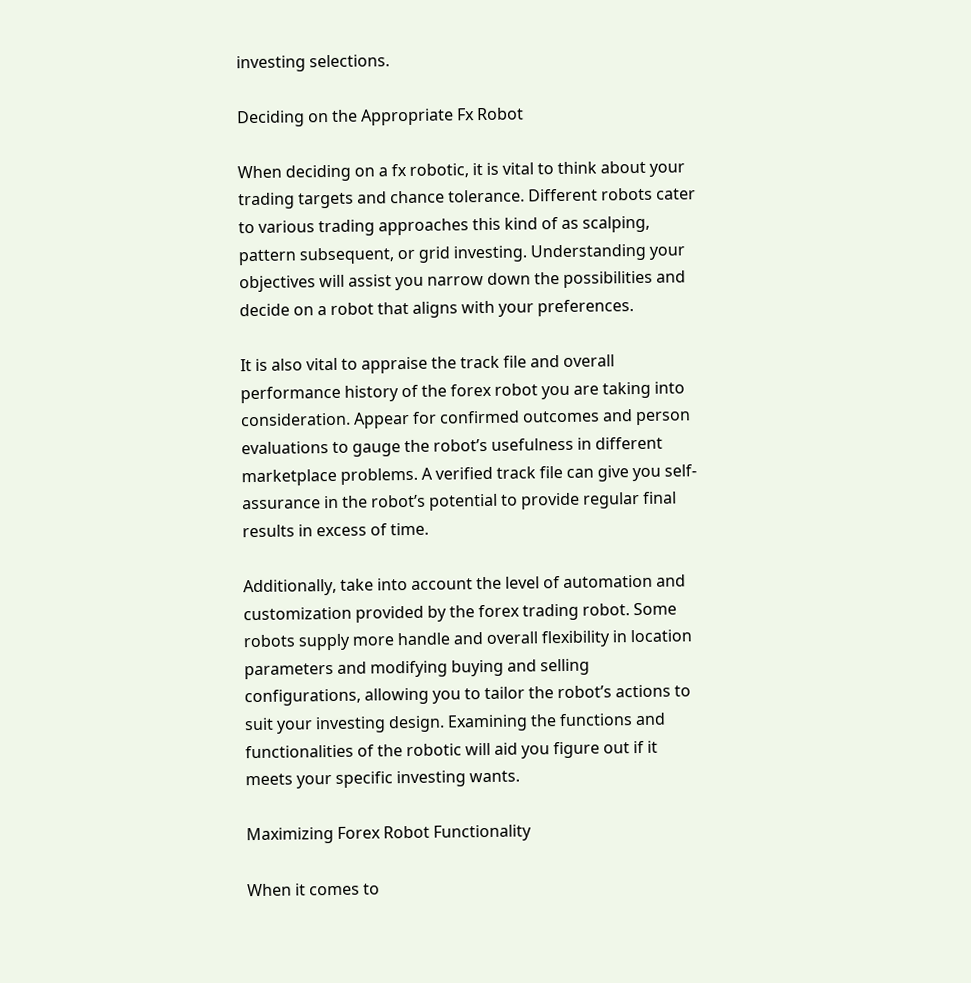investing selections.

Deciding on the Appropriate Fx Robot

When deciding on a fx robotic, it is vital to think about your trading targets and chance tolerance. Different robots cater to various trading approaches this kind of as scalping, pattern subsequent, or grid investing. Understanding your objectives will assist you narrow down the possibilities and decide on a robot that aligns with your preferences.

It is also vital to appraise the track file and overall performance history of the forex robot you are taking into consideration. Appear for confirmed outcomes and person evaluations to gauge the robot’s usefulness in different marketplace problems. A verified track file can give you self-assurance in the robot’s potential to provide regular final results in excess of time.

Additionally, take into account the level of automation and customization provided by the forex trading robot. Some robots supply more handle and overall flexibility in location parameters and modifying buying and selling configurations, allowing you to tailor the robot’s actions to suit your investing design. Examining the functions and functionalities of the robotic will aid you figure out if it meets your specific investing wants.

Maximizing Forex Robot Functionality

When it comes to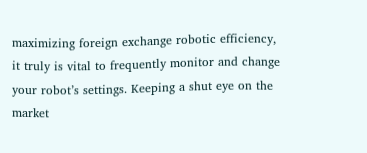maximizing foreign exchange robotic efficiency, it truly is vital to frequently monitor and change your robot’s settings. Keeping a shut eye on the market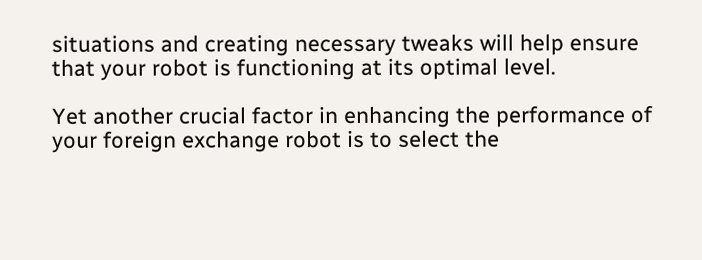situations and creating necessary tweaks will help ensure that your robot is functioning at its optimal level.

Yet another crucial factor in enhancing the performance of your foreign exchange robot is to select the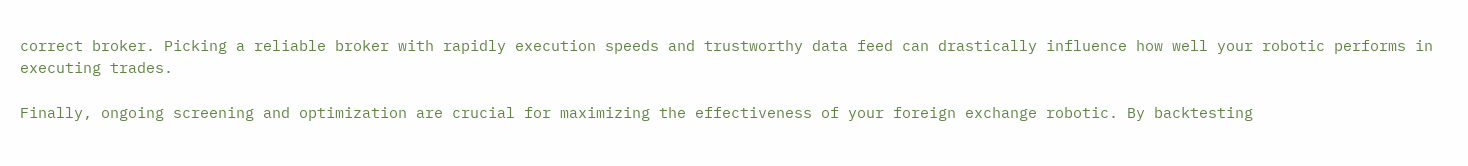correct broker. Picking a reliable broker with rapidly execution speeds and trustworthy data feed can drastically influence how well your robotic performs in executing trades.

Finally, ongoing screening and optimization are crucial for maximizing the effectiveness of your foreign exchange robotic. By backtesting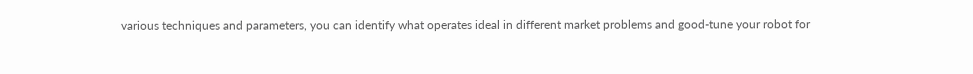various techniques and parameters, you can identify what operates ideal in different market problems and good-tune your robot for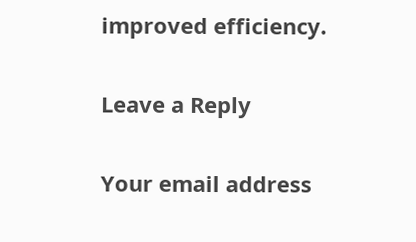improved efficiency.

Leave a Reply

Your email address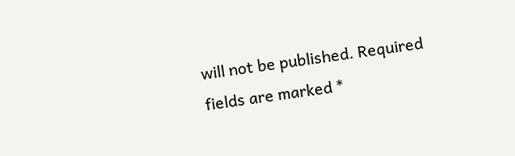will not be published. Required fields are marked *